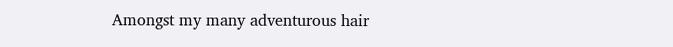Amongst my many adventurous hair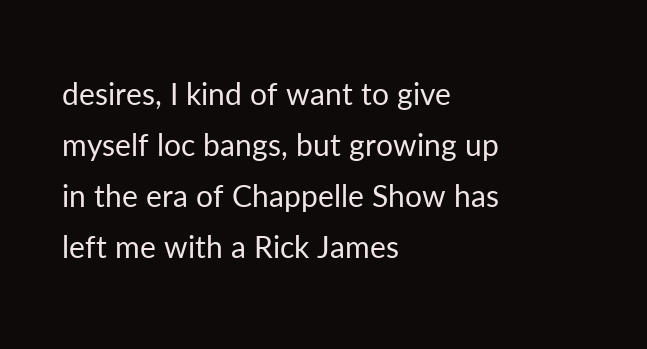desires, I kind of want to give myself loc bangs, but growing up in the era of Chappelle Show has left me with a Rick James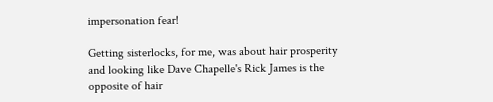impersonation fear!

Getting sisterlocks, for me, was about hair prosperity and looking like Dave Chapelle's Rick James is the opposite of hair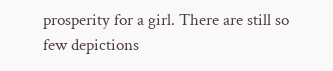prosperity for a girl. There are still so few depictions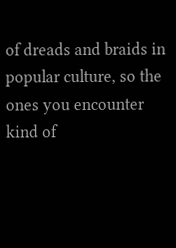of dreads and braids in popular culture, so the ones you encounter kind of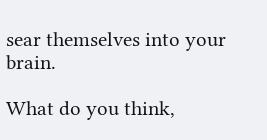sear themselves into your brain.

What do you think,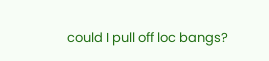could I pull off loc bangs?